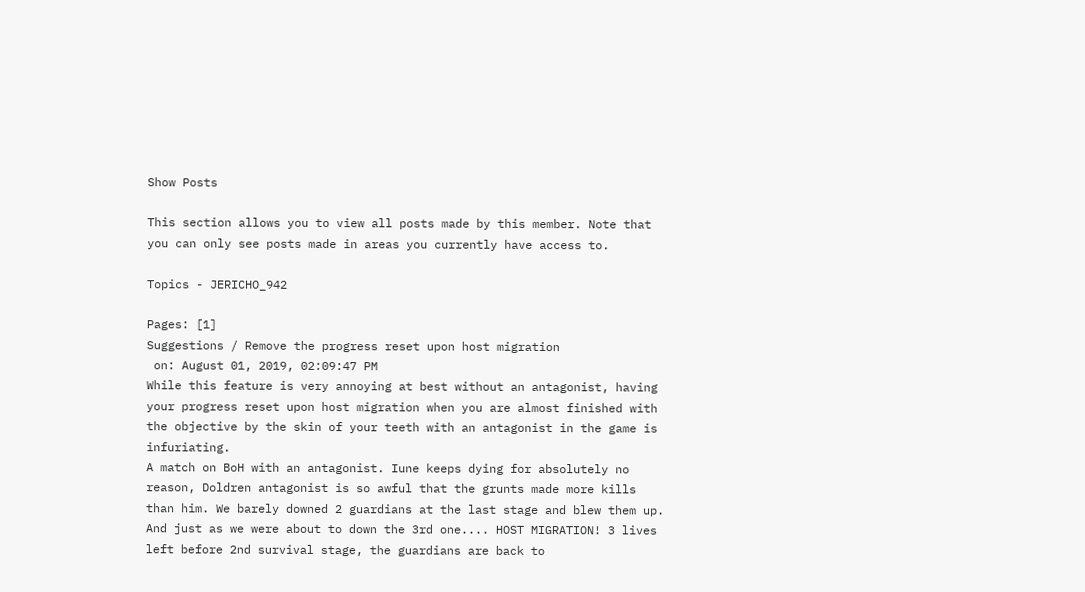Show Posts

This section allows you to view all posts made by this member. Note that you can only see posts made in areas you currently have access to.

Topics - JERICHO_942

Pages: [1]
Suggestions / Remove the progress reset upon host migration
 on: August 01, 2019, 02:09:47 PM
While this feature is very annoying at best without an antagonist, having your progress reset upon host migration when you are almost finished with the objective by the skin of your teeth with an antagonist in the game is infuriating.
A match on BoH with an antagonist. Iune keeps dying for absolutely no reason, Doldren antagonist is so awful that the grunts made more kills than him. We barely downed 2 guardians at the last stage and blew them up. And just as we were about to down the 3rd one.... HOST MIGRATION! 3 lives left before 2nd survival stage, the guardians are back to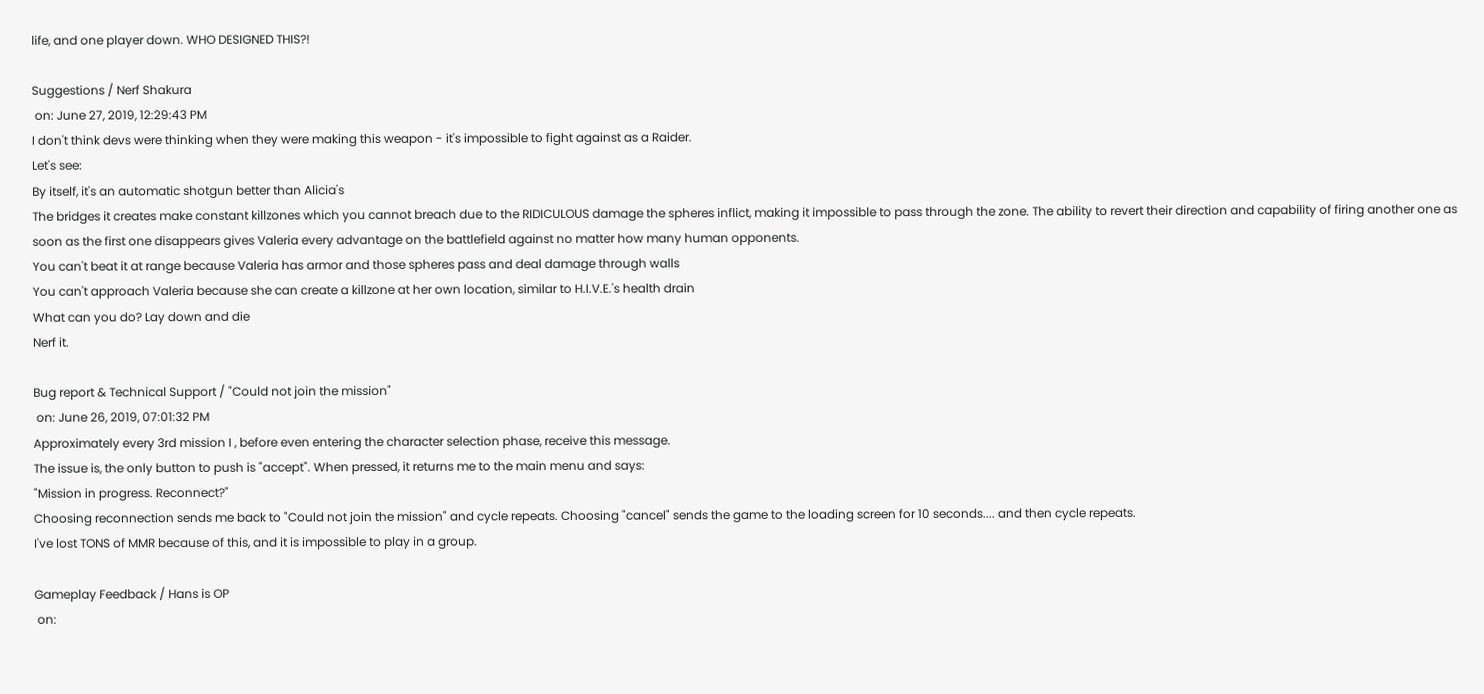life, and one player down. WHO DESIGNED THIS?!

Suggestions / Nerf Shakura
 on: June 27, 2019, 12:29:43 PM
I don't think devs were thinking when they were making this weapon - it's impossible to fight against as a Raider.
Let's see:
By itself, it's an automatic shotgun better than Alicia's
The bridges it creates make constant killzones which you cannot breach due to the RIDICULOUS damage the spheres inflict, making it impossible to pass through the zone. The ability to revert their direction and capability of firing another one as soon as the first one disappears gives Valeria every advantage on the battlefield against no matter how many human opponents.
You can't beat it at range because Valeria has armor and those spheres pass and deal damage through walls
You can't approach Valeria because she can create a killzone at her own location, similar to H.I.V.E.'s health drain
What can you do? Lay down and die
Nerf it.

Bug report & Technical Support / "Could not join the mission"
 on: June 26, 2019, 07:01:32 PM
Approximately every 3rd mission I , before even entering the character selection phase, receive this message.
The issue is, the only button to push is "accept". When pressed, it returns me to the main menu and says:
"Mission in progress. Reconnect?"
Choosing reconnection sends me back to "Could not join the mission" and cycle repeats. Choosing "cancel" sends the game to the loading screen for 10 seconds.... and then cycle repeats.
I've lost TONS of MMR because of this, and it is impossible to play in a group.

Gameplay Feedback / Hans is OP
 on: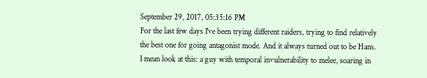September 29, 2017, 05:35:16 PM
For the last few days I've been trying different raiders, trying to find relatively the best one for going antagonist mode. And it always turned out to be Hans.
I mean look at this: a guy with temporal invulnerability to melee, soaring in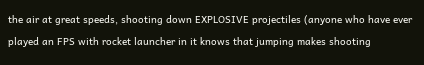the air at great speeds, shooting down EXPLOSIVE projectiles (anyone who have ever played an FPS with rocket launcher in it knows that jumping makes shooting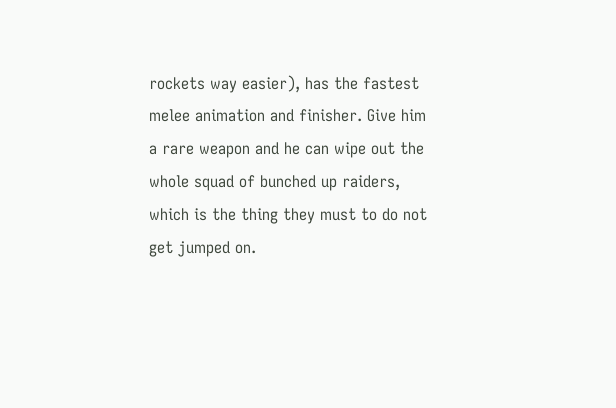rockets way easier), has the fastest melee animation and finisher. Give him a rare weapon and he can wipe out the whole squad of bunched up raiders, which is the thing they must to do not get jumped on.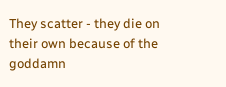They scatter - they die on their own because of the goddamn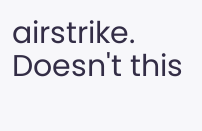airstrike. Doesn't this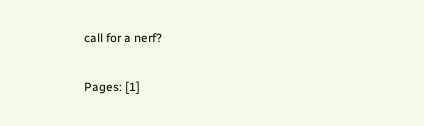call for a nerf?

Pages: [1]